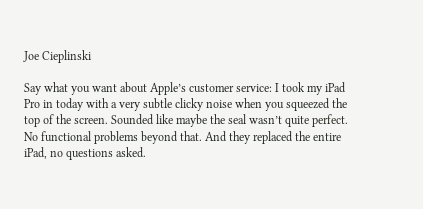Joe Cieplinski

Say what you want about Apple’s customer service: I took my iPad Pro in today with a very subtle clicky noise when you squeezed the top of the screen. Sounded like maybe the seal wasn’t quite perfect. No functional problems beyond that. And they replaced the entire iPad, no questions asked.